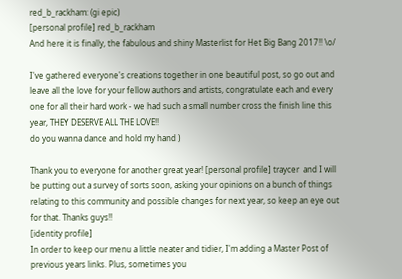red_b_rackham: (gi epic)
[personal profile] red_b_rackham
And here it is finally, the fabulous and shiny Masterlist for Het Big Bang 2017!! \o/

I've gathered everyone's creations together in one beautiful post, so go out and leave all the love for your fellow authors and artists, congratulate each and every one for all their hard work - we had such a small number cross the finish line this year, THEY DESERVE ALL THE LOVE!!
do you wanna dance and hold my hand )

Thank you to everyone for another great year! [personal profile] traycer  and I will be putting out a survey of sorts soon, asking your opinions on a bunch of things relating to this community and possible changes for next year, so keep an eye out for that. Thanks guys!!
[identity profile]
In order to keep our menu a little neater and tidier, I'm adding a Master Post of previous years links. Plus, sometimes you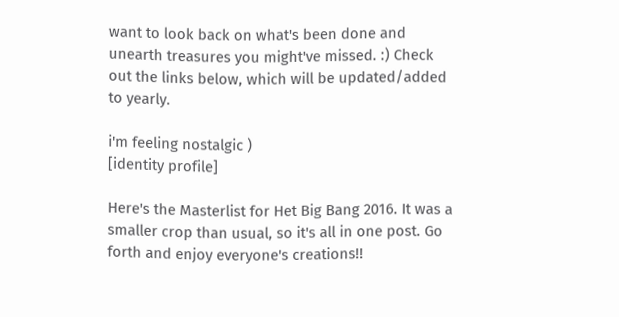want to look back on what's been done and unearth treasures you might've missed. :) Check out the links below, which will be updated/added to yearly.

i'm feeling nostalgic )
[identity profile]

Here's the Masterlist for Het Big Bang 2016. It was a smaller crop than usual, so it's all in one post. Go forth and enjoy everyone's creations!!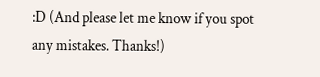:D (And please let me know if you spot any mistakes. Thanks!)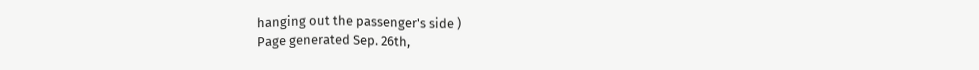hanging out the passenger's side )
Page generated Sep. 26th,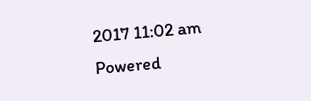2017 11:02 am
Powered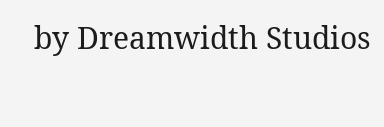by Dreamwidth Studios